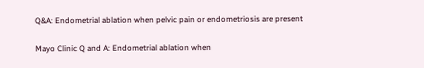Q&A: Endometrial ablation when pelvic pain or endometriosis are present

Mayo Clinic Q and A: Endometrial ablation when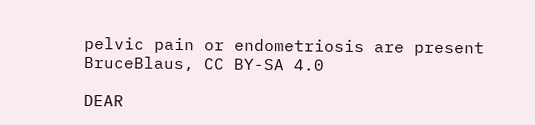pelvic pain or endometriosis are present
BruceBlaus, CC BY-SA 4.0

DEAR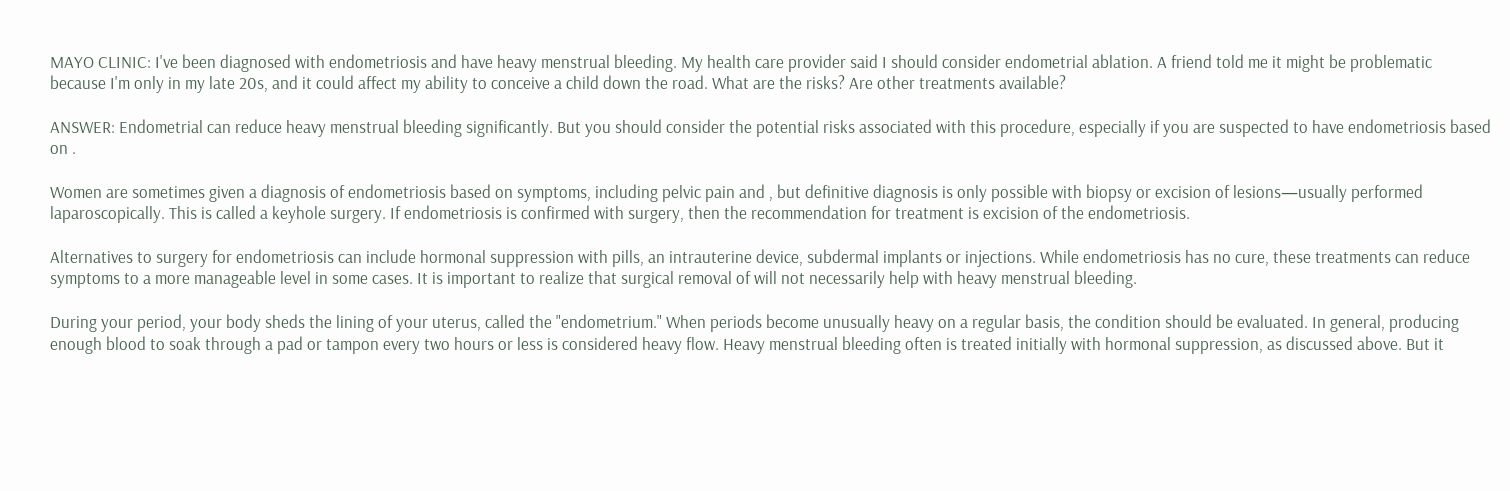MAYO CLINIC: I've been diagnosed with endometriosis and have heavy menstrual bleeding. My health care provider said I should consider endometrial ablation. A friend told me it might be problematic because I'm only in my late 20s, and it could affect my ability to conceive a child down the road. What are the risks? Are other treatments available?

ANSWER: Endometrial can reduce heavy menstrual bleeding significantly. But you should consider the potential risks associated with this procedure, especially if you are suspected to have endometriosis based on .

Women are sometimes given a diagnosis of endometriosis based on symptoms, including pelvic pain and , but definitive diagnosis is only possible with biopsy or excision of lesions—usually performed laparoscopically. This is called a keyhole surgery. If endometriosis is confirmed with surgery, then the recommendation for treatment is excision of the endometriosis.

Alternatives to surgery for endometriosis can include hormonal suppression with pills, an intrauterine device, subdermal implants or injections. While endometriosis has no cure, these treatments can reduce symptoms to a more manageable level in some cases. It is important to realize that surgical removal of will not necessarily help with heavy menstrual bleeding.

During your period, your body sheds the lining of your uterus, called the "endometrium." When periods become unusually heavy on a regular basis, the condition should be evaluated. In general, producing enough blood to soak through a pad or tampon every two hours or less is considered heavy flow. Heavy menstrual bleeding often is treated initially with hormonal suppression, as discussed above. But it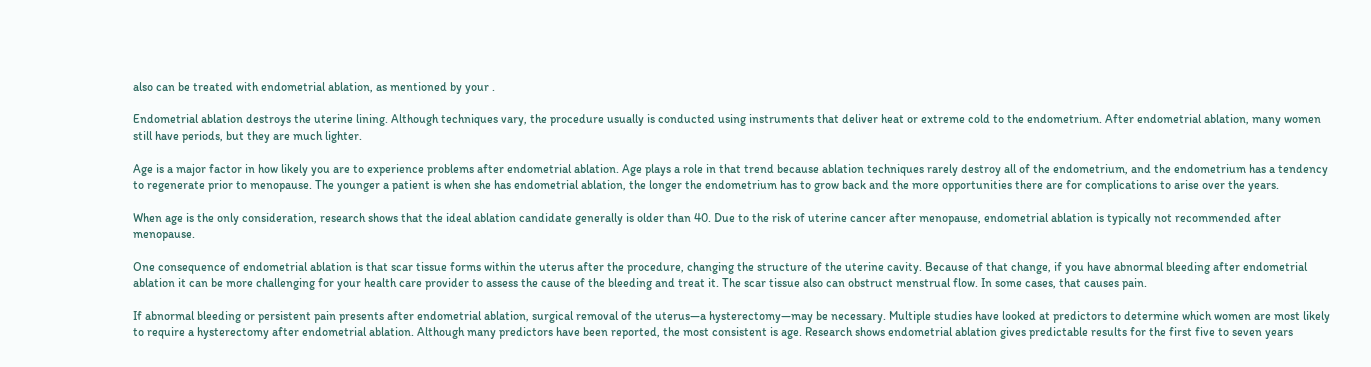also can be treated with endometrial ablation, as mentioned by your .

Endometrial ablation destroys the uterine lining. Although techniques vary, the procedure usually is conducted using instruments that deliver heat or extreme cold to the endometrium. After endometrial ablation, many women still have periods, but they are much lighter.

Age is a major factor in how likely you are to experience problems after endometrial ablation. Age plays a role in that trend because ablation techniques rarely destroy all of the endometrium, and the endometrium has a tendency to regenerate prior to menopause. The younger a patient is when she has endometrial ablation, the longer the endometrium has to grow back and the more opportunities there are for complications to arise over the years.

When age is the only consideration, research shows that the ideal ablation candidate generally is older than 40. Due to the risk of uterine cancer after menopause, endometrial ablation is typically not recommended after menopause.

One consequence of endometrial ablation is that scar tissue forms within the uterus after the procedure, changing the structure of the uterine cavity. Because of that change, if you have abnormal bleeding after endometrial ablation it can be more challenging for your health care provider to assess the cause of the bleeding and treat it. The scar tissue also can obstruct menstrual flow. In some cases, that causes pain.

If abnormal bleeding or persistent pain presents after endometrial ablation, surgical removal of the uterus—a hysterectomy—may be necessary. Multiple studies have looked at predictors to determine which women are most likely to require a hysterectomy after endometrial ablation. Although many predictors have been reported, the most consistent is age. Research shows endometrial ablation gives predictable results for the first five to seven years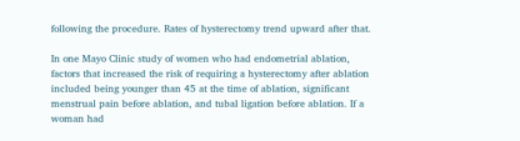following the procedure. Rates of hysterectomy trend upward after that.

In one Mayo Clinic study of women who had endometrial ablation, factors that increased the risk of requiring a hysterectomy after ablation included being younger than 45 at the time of ablation, significant menstrual pain before ablation, and tubal ligation before ablation. If a woman had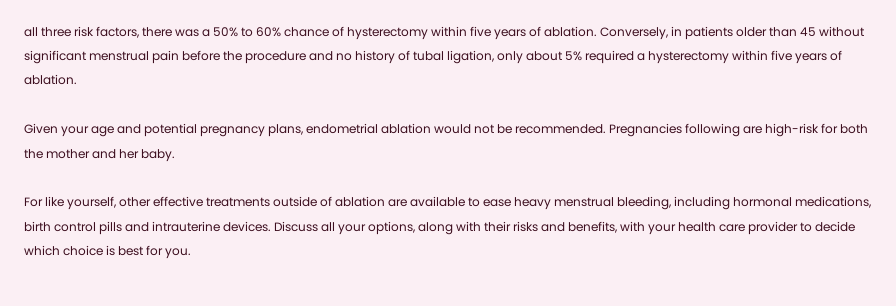all three risk factors, there was a 50% to 60% chance of hysterectomy within five years of ablation. Conversely, in patients older than 45 without significant menstrual pain before the procedure and no history of tubal ligation, only about 5% required a hysterectomy within five years of ablation.

Given your age and potential pregnancy plans, endometrial ablation would not be recommended. Pregnancies following are high-risk for both the mother and her baby.

For like yourself, other effective treatments outside of ablation are available to ease heavy menstrual bleeding, including hormonal medications, birth control pills and intrauterine devices. Discuss all your options, along with their risks and benefits, with your health care provider to decide which choice is best for you.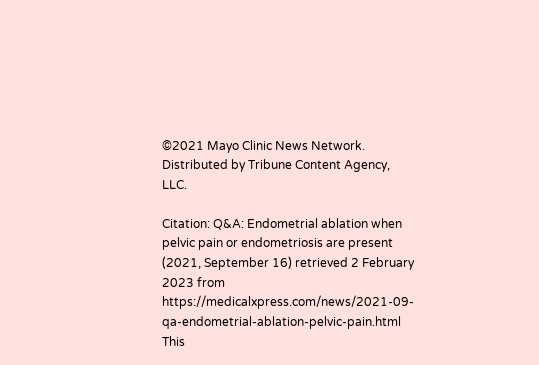©2021 Mayo Clinic News Network.
Distributed by Tribune Content Agency, LLC.

Citation: Q&A: Endometrial ablation when pelvic pain or endometriosis are present (2021, September 16) retrieved 2 February 2023 from https://medicalxpress.com/news/2021-09-qa-endometrial-ablation-pelvic-pain.html
This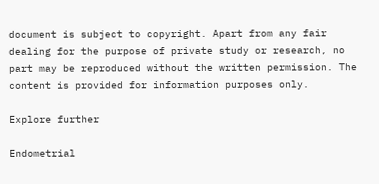document is subject to copyright. Apart from any fair dealing for the purpose of private study or research, no part may be reproduced without the written permission. The content is provided for information purposes only.

Explore further

Endometrial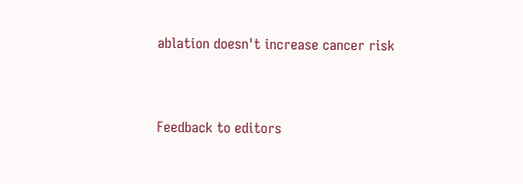ablation doesn't increase cancer risk


Feedback to editors